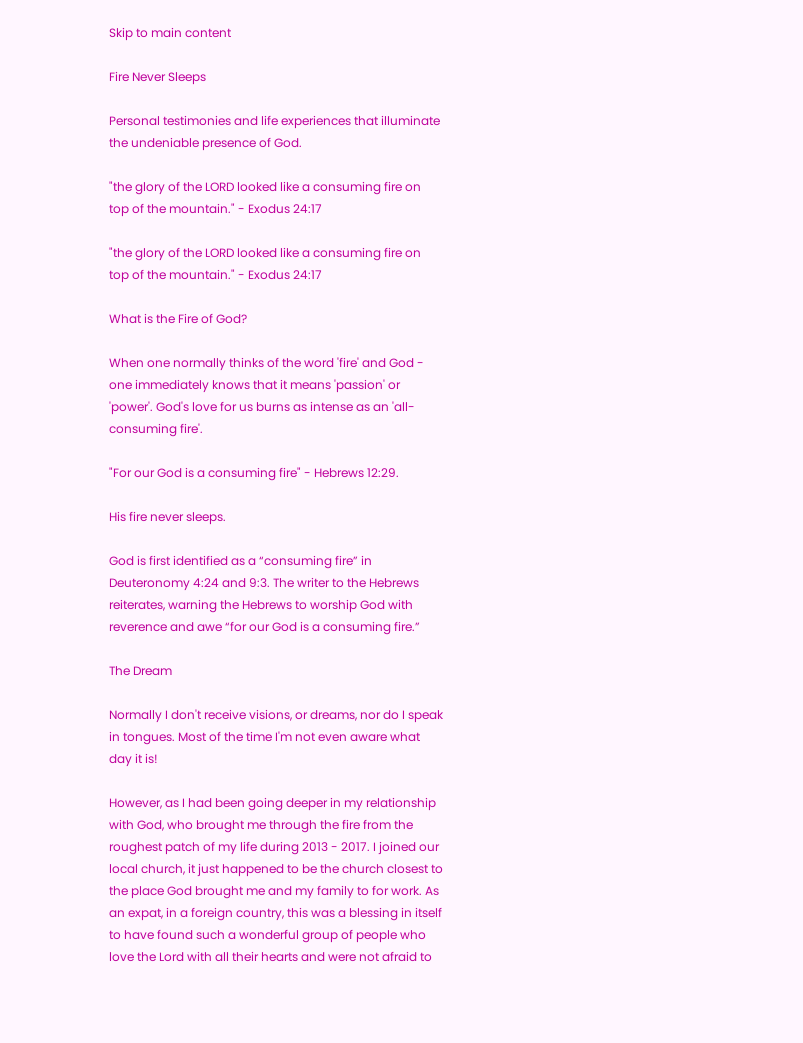Skip to main content

Fire Never Sleeps

Personal testimonies and life experiences that illuminate the undeniable presence of God.

"the glory of the LORD looked like a consuming fire on top of the mountain." - Exodus 24:17

"the glory of the LORD looked like a consuming fire on top of the mountain." - Exodus 24:17

What is the Fire of God?

When one normally thinks of the word 'fire' and God - one immediately knows that it means 'passion' or 'power'. God's love for us burns as intense as an 'all-consuming fire'.

"For our God is a consuming fire" - Hebrews 12:29.

His fire never sleeps.

God is first identified as a “consuming fire” in Deuteronomy 4:24 and 9:3. The writer to the Hebrews reiterates, warning the Hebrews to worship God with reverence and awe “for our God is a consuming fire.”

The Dream

Normally I don't receive visions, or dreams, nor do I speak in tongues. Most of the time I'm not even aware what day it is!

However, as I had been going deeper in my relationship with God, who brought me through the fire from the roughest patch of my life during 2013 - 2017. I joined our local church, it just happened to be the church closest to the place God brought me and my family to for work. As an expat, in a foreign country, this was a blessing in itself to have found such a wonderful group of people who love the Lord with all their hearts and were not afraid to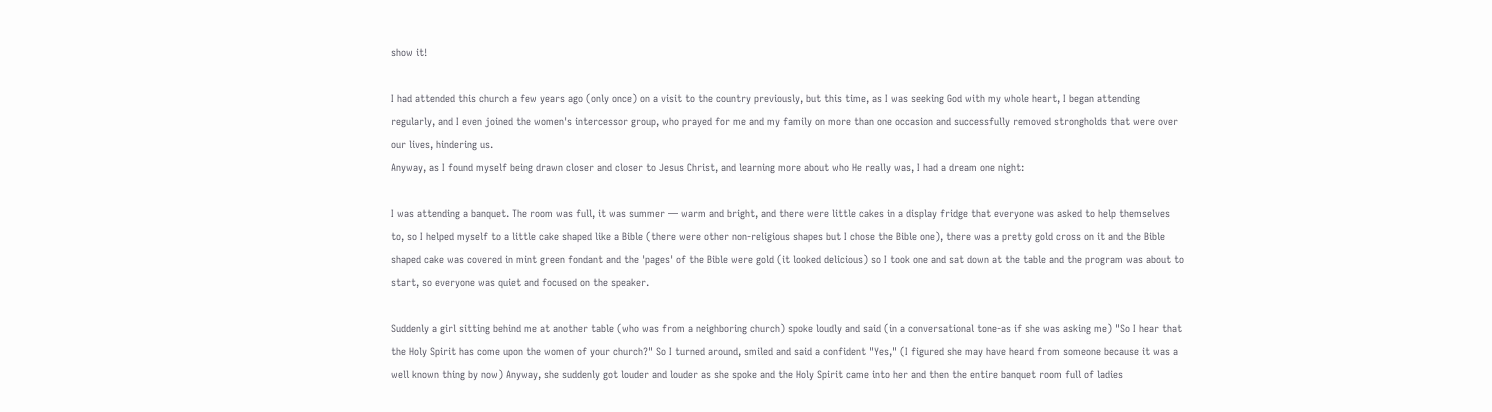show it!

I had attended this church a few years ago (only once) on a visit to the country previously, but this time, as I was seeking God with my whole heart, I began attending regularly, and I even joined the women's intercessor group, who prayed for me and my family on more than one occasion and successfully removed strongholds that were over our lives, hindering us.
Anyway, as I found myself being drawn closer and closer to Jesus Christ, and learning more about who He really was, I had a dream one night:

I was attending a banquet. The room was full, it was summer — warm and bright, and there were little cakes in a display fridge that everyone was asked to help themselves to, so I helped myself to a little cake shaped like a Bible (there were other non-religious shapes but I chose the Bible one), there was a pretty gold cross on it and the Bible shaped cake was covered in mint green fondant and the 'pages' of the Bible were gold (it looked delicious) so I took one and sat down at the table and the program was about to start, so everyone was quiet and focused on the speaker.

Suddenly a girl sitting behind me at another table (who was from a neighboring church) spoke loudly and said (in a conversational tone-as if she was asking me) "So I hear that the Holy Spirit has come upon the women of your church?" So I turned around, smiled and said a confident "Yes," (I figured she may have heard from someone because it was a well known thing by now) Anyway, she suddenly got louder and louder as she spoke and the Holy Spirit came into her and then the entire banquet room full of ladies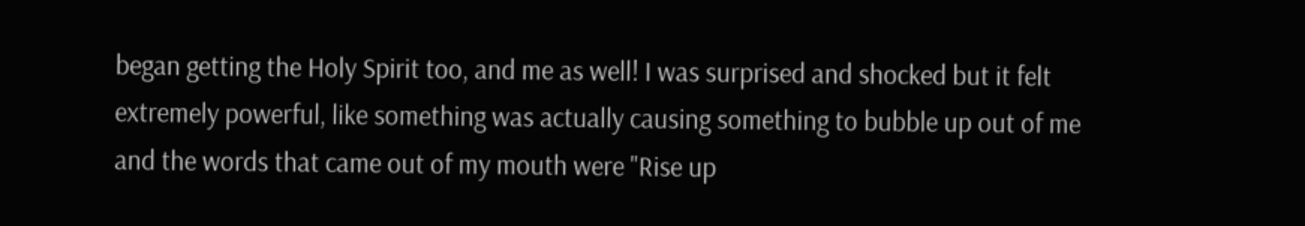began getting the Holy Spirit too, and me as well! I was surprised and shocked but it felt extremely powerful, like something was actually causing something to bubble up out of me and the words that came out of my mouth were "Rise up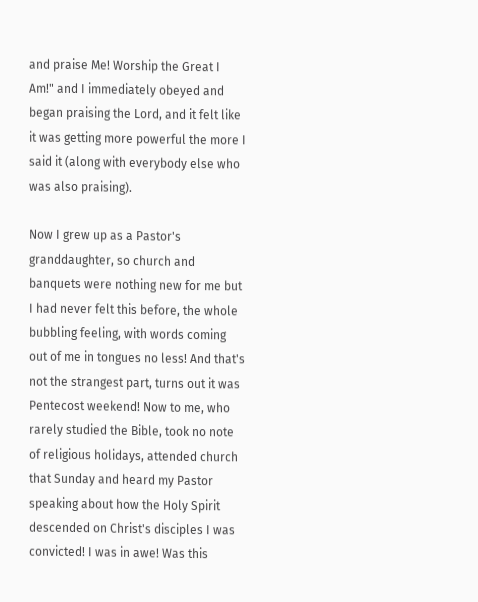and praise Me! Worship the Great I Am!" and I immediately obeyed and began praising the Lord, and it felt like it was getting more powerful the more I said it (along with everybody else who was also praising).

Now I grew up as a Pastor's granddaughter, so church and banquets were nothing new for me but I had never felt this before, the whole bubbling feeling, with words coming out of me in tongues no less! And that's not the strangest part, turns out it was Pentecost weekend! Now to me, who rarely studied the Bible, took no note of religious holidays, attended church that Sunday and heard my Pastor speaking about how the Holy Spirit descended on Christ's disciples I was convicted! I was in awe! Was this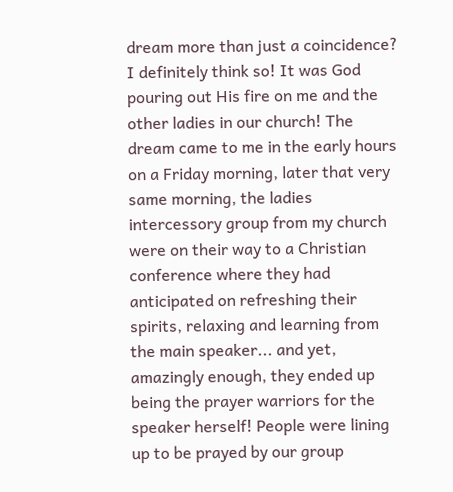dream more than just a coincidence? I definitely think so! It was God pouring out His fire on me and the other ladies in our church! The dream came to me in the early hours on a Friday morning, later that very same morning, the ladies intercessory group from my church were on their way to a Christian conference where they had anticipated on refreshing their spirits, relaxing and learning from the main speaker... and yet, amazingly enough, they ended up being the prayer warriors for the speaker herself! People were lining up to be prayed by our group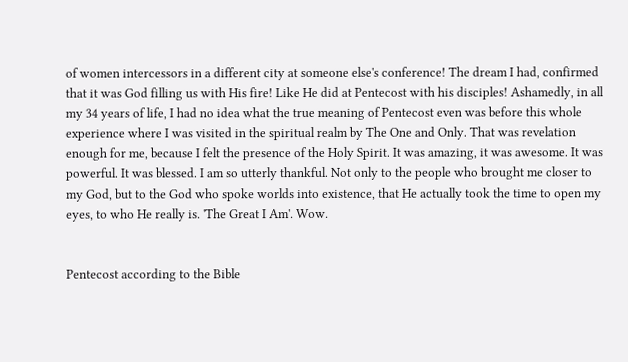of women intercessors in a different city at someone else's conference! The dream I had, confirmed that it was God filling us with His fire! Like He did at Pentecost with his disciples! Ashamedly, in all my 34 years of life, I had no idea what the true meaning of Pentecost even was before this whole experience where I was visited in the spiritual realm by The One and Only. That was revelation enough for me, because I felt the presence of the Holy Spirit. It was amazing, it was awesome. It was powerful. It was blessed. I am so utterly thankful. Not only to the people who brought me closer to my God, but to the God who spoke worlds into existence, that He actually took the time to open my eyes, to who He really is. 'The Great I Am'. Wow.


Pentecost according to the Bible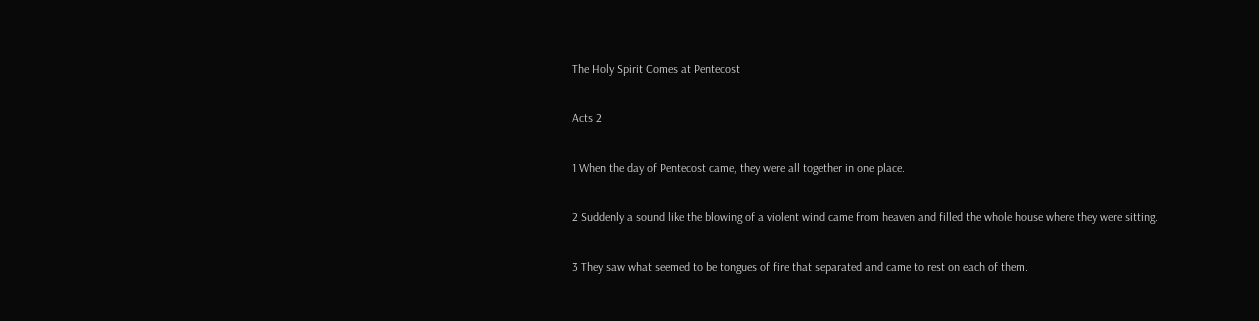The Holy Spirit Comes at Pentecost

Acts 2

1 When the day of Pentecost came, they were all together in one place.

2 Suddenly a sound like the blowing of a violent wind came from heaven and filled the whole house where they were sitting.

3 They saw what seemed to be tongues of fire that separated and came to rest on each of them.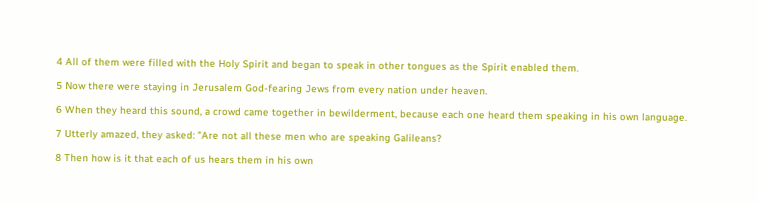4 All of them were filled with the Holy Spirit and began to speak in other tongues as the Spirit enabled them.

5 Now there were staying in Jerusalem God-fearing Jews from every nation under heaven.

6 When they heard this sound, a crowd came together in bewilderment, because each one heard them speaking in his own language.

7 Utterly amazed, they asked: "Are not all these men who are speaking Galileans?

8 Then how is it that each of us hears them in his own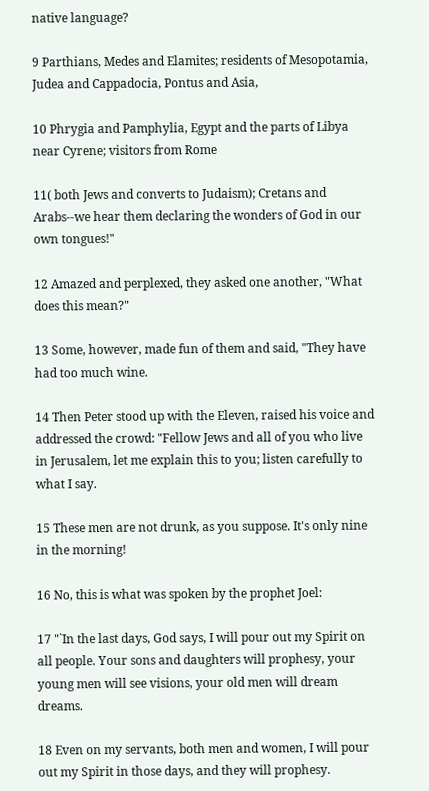native language?

9 Parthians, Medes and Elamites; residents of Mesopotamia, Judea and Cappadocia, Pontus and Asia,

10 Phrygia and Pamphylia, Egypt and the parts of Libya near Cyrene; visitors from Rome

11( both Jews and converts to Judaism); Cretans and Arabs--we hear them declaring the wonders of God in our own tongues!"

12 Amazed and perplexed, they asked one another, "What does this mean?"

13 Some, however, made fun of them and said, "They have had too much wine.

14 Then Peter stood up with the Eleven, raised his voice and addressed the crowd: "Fellow Jews and all of you who live in Jerusalem, let me explain this to you; listen carefully to what I say.

15 These men are not drunk, as you suppose. It's only nine in the morning!

16 No, this is what was spoken by the prophet Joel:

17 "`In the last days, God says, I will pour out my Spirit on all people. Your sons and daughters will prophesy, your young men will see visions, your old men will dream dreams.

18 Even on my servants, both men and women, I will pour out my Spirit in those days, and they will prophesy.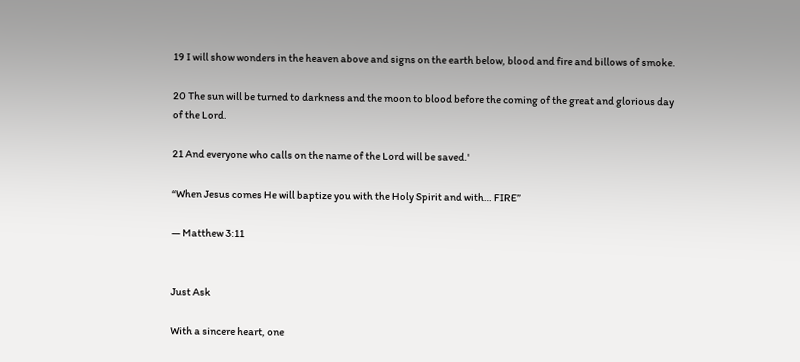19 I will show wonders in the heaven above and signs on the earth below, blood and fire and billows of smoke.

20 The sun will be turned to darkness and the moon to blood before the coming of the great and glorious day of the Lord.

21 And everyone who calls on the name of the Lord will be saved.'

“When Jesus comes He will baptize you with the Holy Spirit and with… FIRE”

— Matthew 3:11


Just Ask

With a sincere heart, one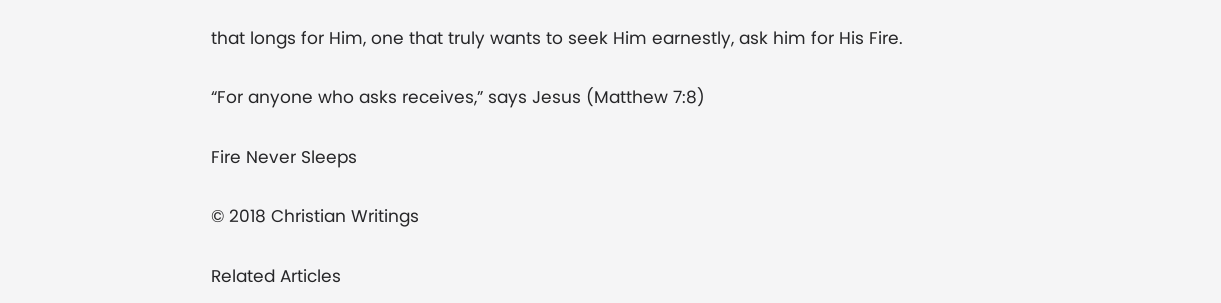that longs for Him, one that truly wants to seek Him earnestly, ask him for His Fire.

“For anyone who asks receives,” says Jesus (Matthew 7:8)

Fire Never Sleeps

© 2018 Christian Writings

Related Articles